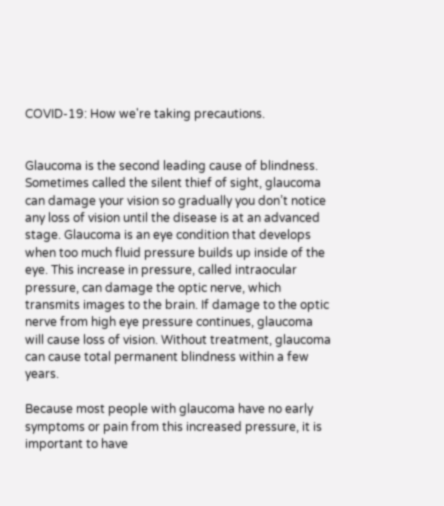COVID-19: How we're taking precautions.


Glaucoma is the second leading cause of blindness. Sometimes called the silent thief of sight, glaucoma can damage your vision so gradually you don’t notice any loss of vision until the disease is at an advanced stage. Glaucoma is an eye condition that develops when too much fluid pressure builds up inside of the eye. This increase in pressure, called intraocular pressure, can damage the optic nerve, which transmits images to the brain. If damage to the optic nerve from high eye pressure continues, glaucoma will cause loss of vision. Without treatment, glaucoma can cause total permanent blindness within a few years.

Because most people with glaucoma have no early symptoms or pain from this increased pressure, it is important to have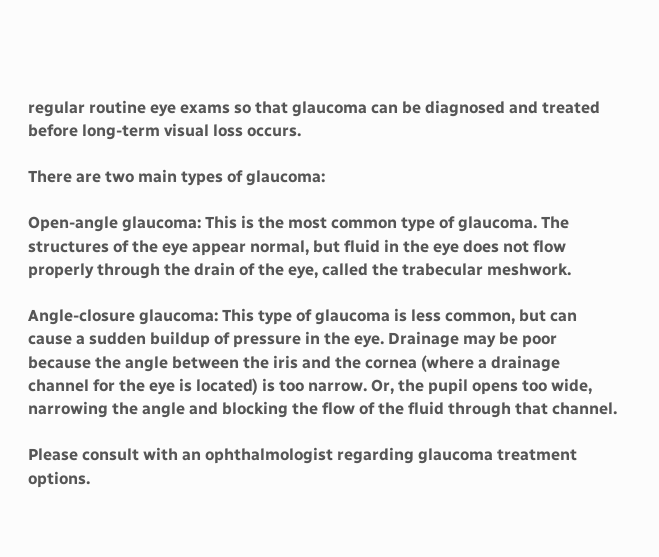regular routine eye exams so that glaucoma can be diagnosed and treated before long-term visual loss occurs.

There are two main types of glaucoma:

Open-angle glaucoma: This is the most common type of glaucoma. The structures of the eye appear normal, but fluid in the eye does not flow properly through the drain of the eye, called the trabecular meshwork.

Angle-closure glaucoma: This type of glaucoma is less common, but can cause a sudden buildup of pressure in the eye. Drainage may be poor because the angle between the iris and the cornea (where a drainage channel for the eye is located) is too narrow. Or, the pupil opens too wide, narrowing the angle and blocking the flow of the fluid through that channel.

Please consult with an ophthalmologist regarding glaucoma treatment options.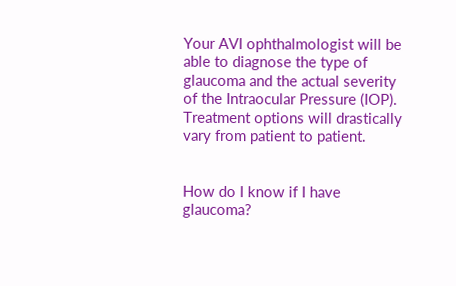Your AVI ophthalmologist will be able to diagnose the type of glaucoma and the actual severity of the Intraocular Pressure (IOP). Treatment options will drastically vary from patient to patient.


How do I know if I have glaucoma?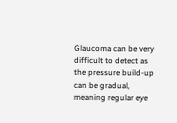Glaucoma can be very difficult to detect as the pressure build-up can be gradual, meaning regular eye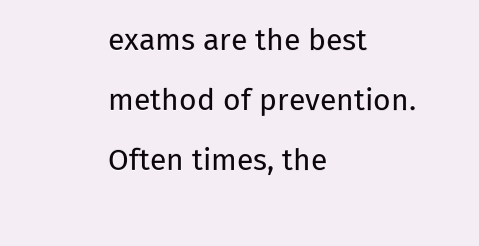exams are the best method of prevention. Often times, the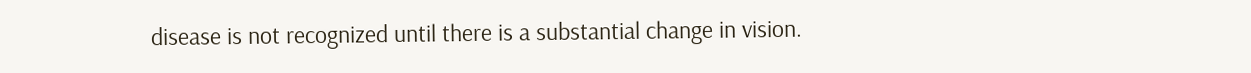disease is not recognized until there is a substantial change in vision.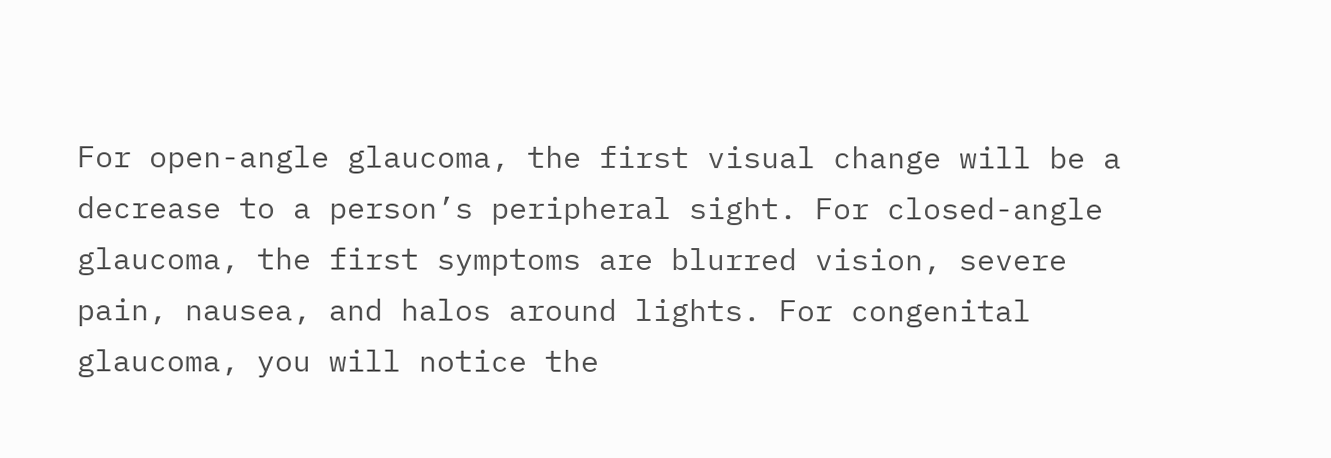For open-angle glaucoma, the first visual change will be a decrease to a person’s peripheral sight. For closed-angle glaucoma, the first symptoms are blurred vision, severe pain, nausea, and halos around lights. For congenital glaucoma, you will notice the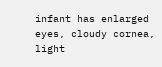infant has enlarged eyes, cloudy cornea, light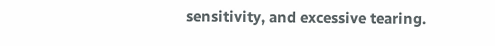sensitivity, and excessive tearing.